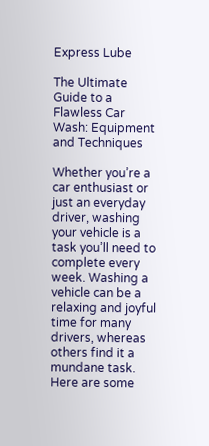Express Lube

The Ultimate Guide to a Flawless Car Wash: Equipment and Techniques

Whether you’re a car enthusiast or just an everyday driver, washing your vehicle is a task you’ll need to complete every week. Washing a vehicle can be a relaxing and joyful time for many drivers, whereas others find it a mundane task. Here are some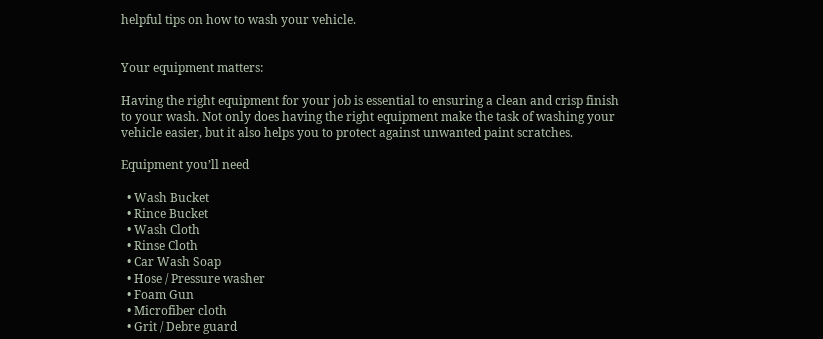helpful tips on how to wash your vehicle.


Your equipment matters:

Having the right equipment for your job is essential to ensuring a clean and crisp finish to your wash. Not only does having the right equipment make the task of washing your vehicle easier, but it also helps you to protect against unwanted paint scratches.

Equipment you’ll need

  • Wash Bucket
  • Rince Bucket
  • Wash Cloth
  • Rinse Cloth
  • Car Wash Soap
  • Hose / Pressure washer
  • Foam Gun
  • Microfiber cloth
  • Grit / Debre guard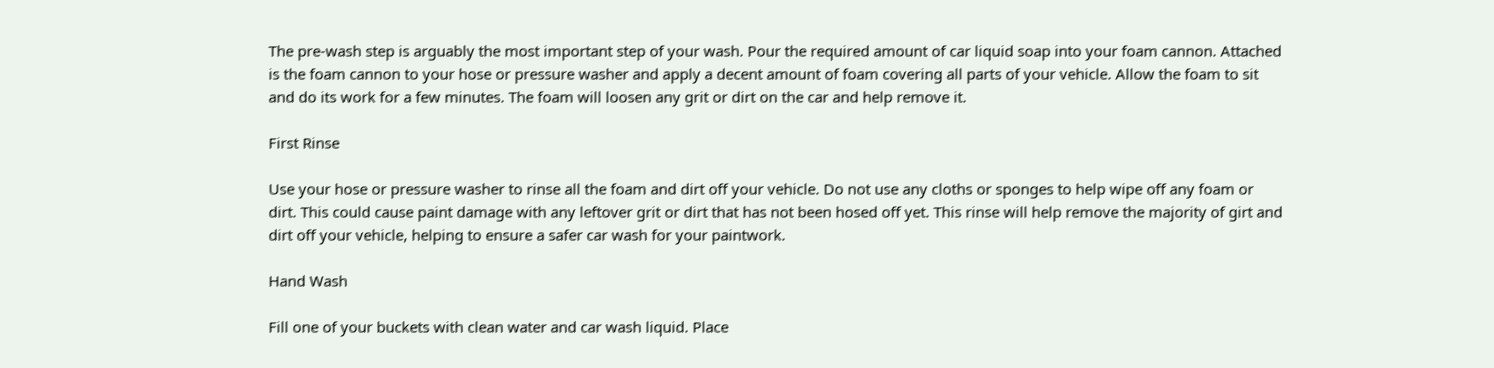The pre-wash step is arguably the most important step of your wash. Pour the required amount of car liquid soap into your foam cannon. Attached is the foam cannon to your hose or pressure washer and apply a decent amount of foam covering all parts of your vehicle. Allow the foam to sit and do its work for a few minutes. The foam will loosen any grit or dirt on the car and help remove it.

First Rinse

Use your hose or pressure washer to rinse all the foam and dirt off your vehicle. Do not use any cloths or sponges to help wipe off any foam or dirt. This could cause paint damage with any leftover grit or dirt that has not been hosed off yet. This rinse will help remove the majority of girt and dirt off your vehicle, helping to ensure a safer car wash for your paintwork.

Hand Wash

Fill one of your buckets with clean water and car wash liquid. Place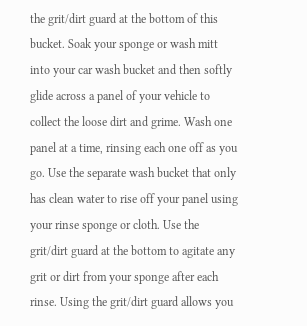the grit/dirt guard at the bottom of this bucket. Soak your sponge or wash mitt into your car wash bucket and then softly glide across a panel of your vehicle to collect the loose dirt and grime. Wash one panel at a time, rinsing each one off as you go. Use the separate wash bucket that only has clean water to rise off your panel using your rinse sponge or cloth. Use the grit/dirt guard at the bottom to agitate any grit or dirt from your sponge after each rinse. Using the grit/dirt guard allows you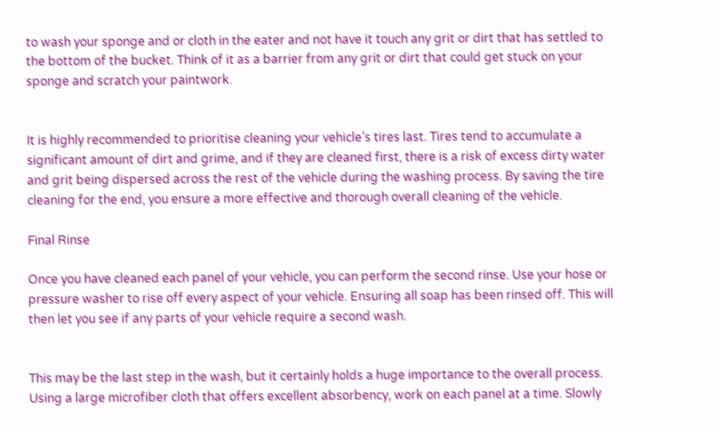to wash your sponge and or cloth in the eater and not have it touch any grit or dirt that has settled to the bottom of the bucket. Think of it as a barrier from any grit or dirt that could get stuck on your sponge and scratch your paintwork.


It is highly recommended to prioritise cleaning your vehicle’s tires last. Tires tend to accumulate a significant amount of dirt and grime, and if they are cleaned first, there is a risk of excess dirty water and grit being dispersed across the rest of the vehicle during the washing process. By saving the tire cleaning for the end, you ensure a more effective and thorough overall cleaning of the vehicle.

Final Rinse

Once you have cleaned each panel of your vehicle, you can perform the second rinse. Use your hose or pressure washer to rise off every aspect of your vehicle. Ensuring all soap has been rinsed off. This will then let you see if any parts of your vehicle require a second wash.


This may be the last step in the wash, but it certainly holds a huge importance to the overall process. Using a large microfiber cloth that offers excellent absorbency, work on each panel at a time. Slowly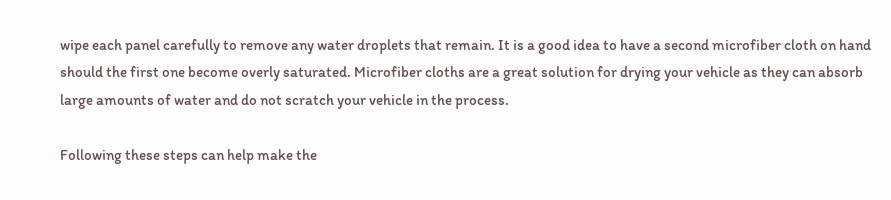wipe each panel carefully to remove any water droplets that remain. It is a good idea to have a second microfiber cloth on hand should the first one become overly saturated. Microfiber cloths are a great solution for drying your vehicle as they can absorb large amounts of water and do not scratch your vehicle in the process.

Following these steps can help make the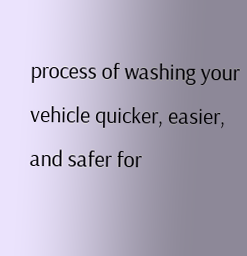process of washing your vehicle quicker, easier, and safer for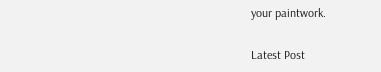your paintwork.

Latest Post